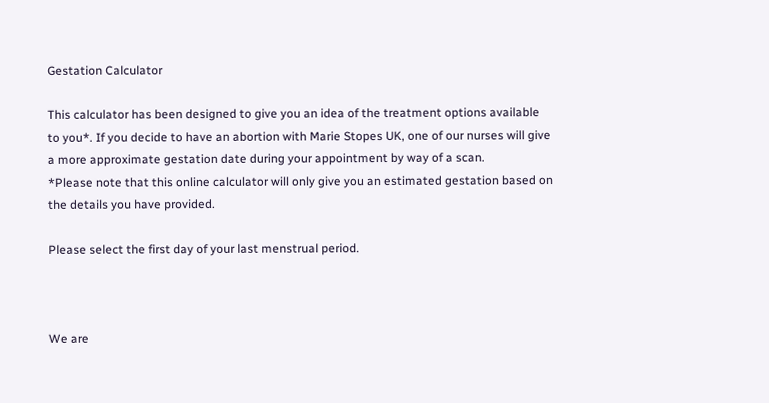Gestation Calculator

This calculator has been designed to give you an idea of the treatment options available to you*. If you decide to have an abortion with Marie Stopes UK, one of our nurses will give a more approximate gestation date during your appointment by way of a scan.
*Please note that this online calculator will only give you an estimated gestation based on the details you have provided.

Please select the first day of your last menstrual period.



We are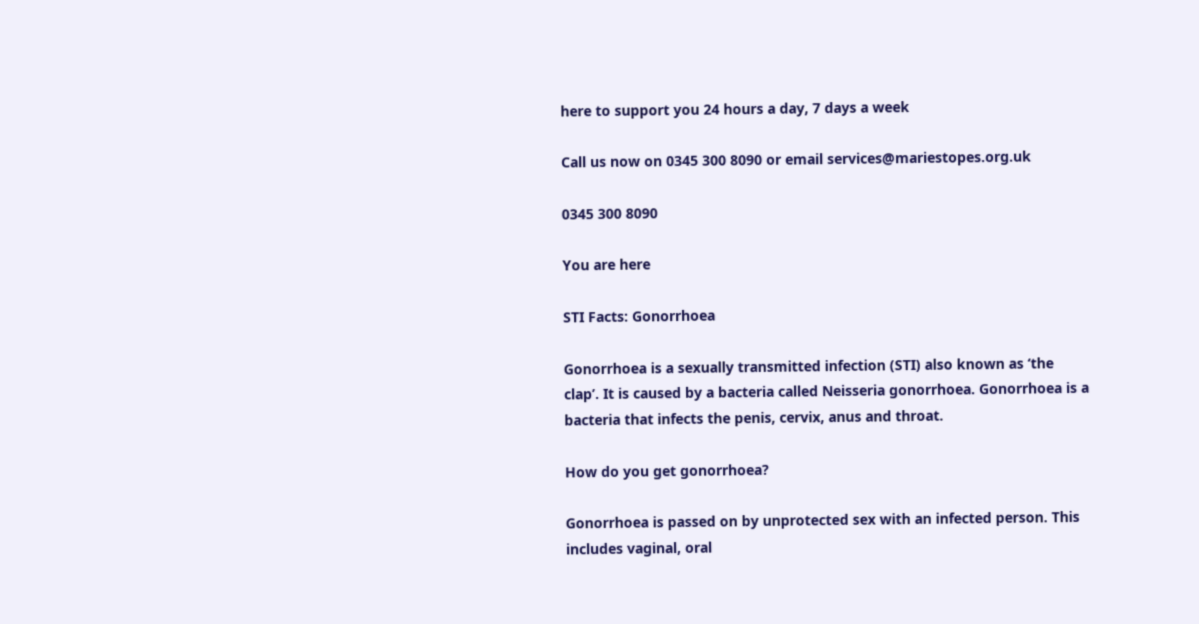here to support you 24 hours a day, 7 days a week

Call us now on 0345 300 8090 or email services@mariestopes.org.uk

0345 300 8090

You are here

STI Facts: Gonorrhoea

Gonorrhoea is a sexually transmitted infection (STI) also known as ‘the clap’. It is caused by a bacteria called Neisseria gonorrhoea. Gonorrhoea is a bacteria that infects the penis, cervix, anus and throat.

How do you get gonorrhoea?

Gonorrhoea is passed on by unprotected sex with an infected person. This includes vaginal, oral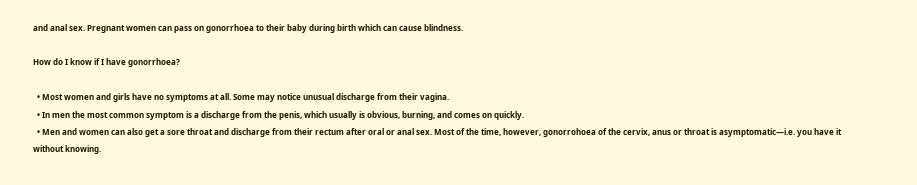and anal sex. Pregnant women can pass on gonorrhoea to their baby during birth which can cause blindness.

How do I know if I have gonorrhoea?

  • Most women and girls have no symptoms at all. Some may notice unusual discharge from their vagina.
  • In men the most common symptom is a discharge from the penis, which usually is obvious, burning, and comes on quickly.
  • Men and women can also get a sore throat and discharge from their rectum after oral or anal sex. Most of the time, however, gonorrohoea of the cervix, anus or throat is asymptomatic—i.e. you have it without knowing.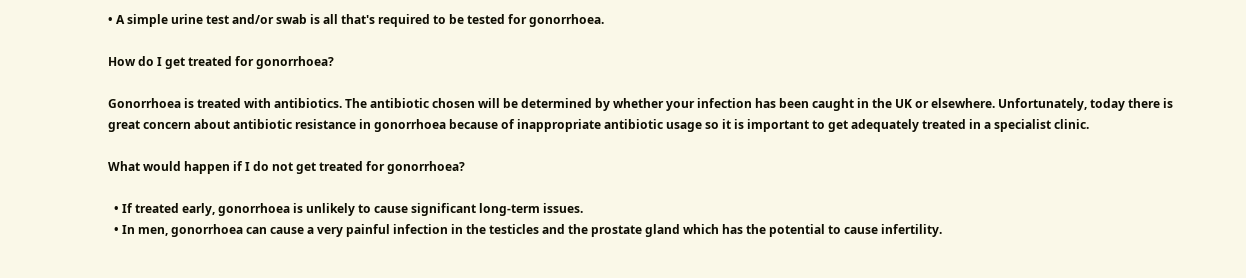• A simple urine test and/or swab is all that's required to be tested for gonorrhoea.

How do I get treated for gonorrhoea?

Gonorrhoea is treated with antibiotics. The antibiotic chosen will be determined by whether your infection has been caught in the UK or elsewhere. Unfortunately, today there is great concern about antibiotic resistance in gonorrhoea because of inappropriate antibiotic usage so it is important to get adequately treated in a specialist clinic.

What would happen if I do not get treated for gonorrhoea?

  • If treated early, gonorrhoea is unlikely to cause significant long-term issues.
  • In men, gonorrhoea can cause a very painful infection in the testicles and the prostate gland which has the potential to cause infertility.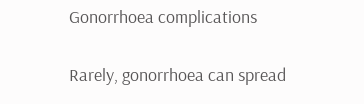Gonorrhoea complications

Rarely, gonorrhoea can spread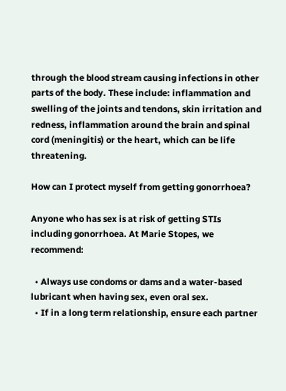through the blood stream causing infections in other parts of the body. These include: inflammation and swelling of the joints and tendons, skin irritation and redness, inflammation around the brain and spinal cord (meningitis) or the heart, which can be life threatening.

How can I protect myself from getting gonorrhoea?

Anyone who has sex is at risk of getting STIs including gonorrhoea. At Marie Stopes, we recommend:

  • Always use condoms or dams and a water-based lubricant when having sex, even oral sex.
  • If in a long term relationship, ensure each partner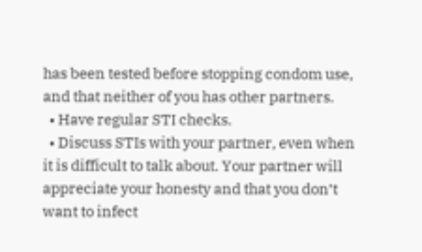has been tested before stopping condom use, and that neither of you has other partners.
  • Have regular STI checks.
  • Discuss STIs with your partner, even when it is difficult to talk about. Your partner will appreciate your honesty and that you don’t want to infect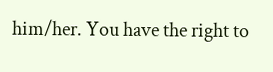him/her. You have the right to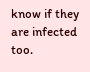know if they are infected too.